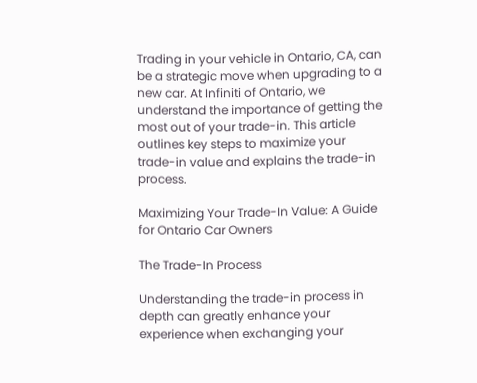Trading in your vehicle in Ontario, CA, can be a strategic move when upgrading to a new car. At Infiniti of Ontario, we understand the importance of getting the most out of your trade-in. This article outlines key steps to maximize your trade-in value and explains the trade-in process.

Maximizing Your Trade-In Value: A Guide for Ontario Car Owners

The Trade-In Process

Understanding the trade-in process in depth can greatly enhance your experience when exchanging your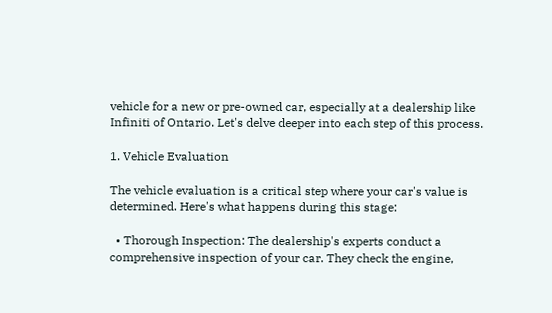vehicle for a new or pre-owned car, especially at a dealership like Infiniti of Ontario. Let's delve deeper into each step of this process.

1. Vehicle Evaluation

The vehicle evaluation is a critical step where your car's value is determined. Here's what happens during this stage:

  • Thorough Inspection: The dealership's experts conduct a comprehensive inspection of your car. They check the engine,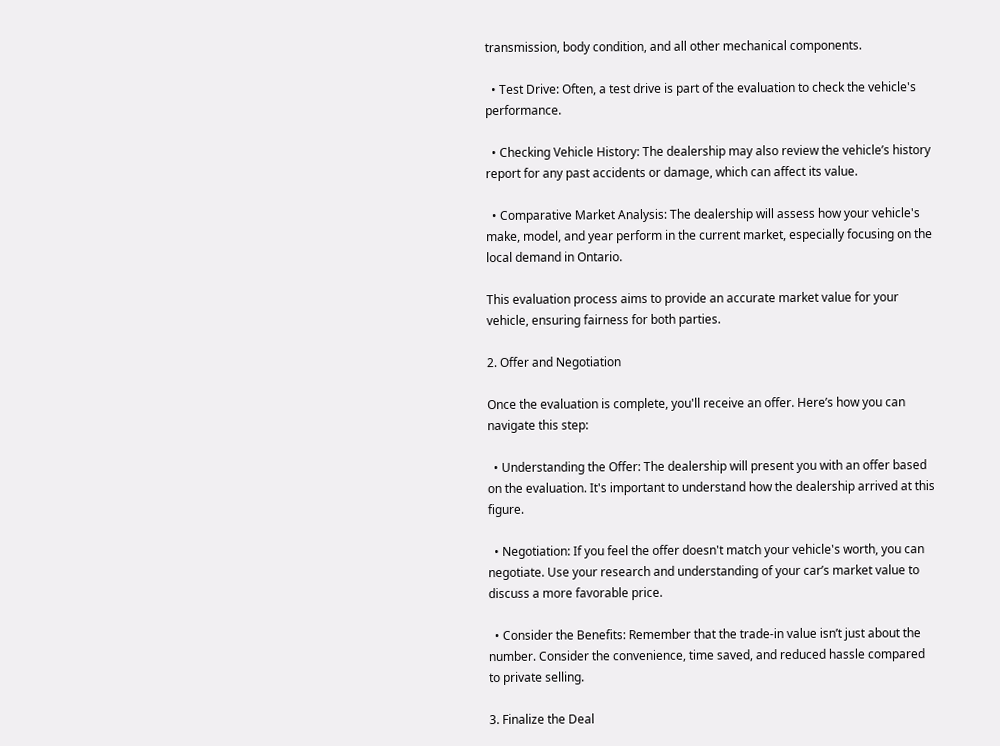transmission, body condition, and all other mechanical components.

  • Test Drive: Often, a test drive is part of the evaluation to check the vehicle's performance.

  • Checking Vehicle History: The dealership may also review the vehicle’s history report for any past accidents or damage, which can affect its value.

  • Comparative Market Analysis: The dealership will assess how your vehicle's make, model, and year perform in the current market, especially focusing on the local demand in Ontario.

This evaluation process aims to provide an accurate market value for your vehicle, ensuring fairness for both parties.

2. Offer and Negotiation

Once the evaluation is complete, you'll receive an offer. Here’s how you can navigate this step:

  • Understanding the Offer: The dealership will present you with an offer based on the evaluation. It's important to understand how the dealership arrived at this figure.

  • Negotiation: If you feel the offer doesn't match your vehicle's worth, you can negotiate. Use your research and understanding of your car’s market value to discuss a more favorable price.

  • Consider the Benefits: Remember that the trade-in value isn’t just about the number. Consider the convenience, time saved, and reduced hassle compared to private selling.

3. Finalize the Deal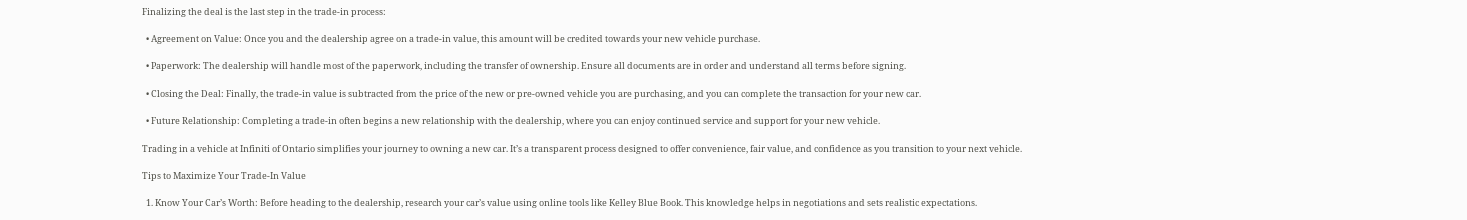Finalizing the deal is the last step in the trade-in process:

  • Agreement on Value: Once you and the dealership agree on a trade-in value, this amount will be credited towards your new vehicle purchase.

  • Paperwork: The dealership will handle most of the paperwork, including the transfer of ownership. Ensure all documents are in order and understand all terms before signing.

  • Closing the Deal: Finally, the trade-in value is subtracted from the price of the new or pre-owned vehicle you are purchasing, and you can complete the transaction for your new car.

  • Future Relationship: Completing a trade-in often begins a new relationship with the dealership, where you can enjoy continued service and support for your new vehicle.

Trading in a vehicle at Infiniti of Ontario simplifies your journey to owning a new car. It’s a transparent process designed to offer convenience, fair value, and confidence as you transition to your next vehicle.

Tips to Maximize Your Trade-In Value

  1. Know Your Car’s Worth: Before heading to the dealership, research your car’s value using online tools like Kelley Blue Book. This knowledge helps in negotiations and sets realistic expectations.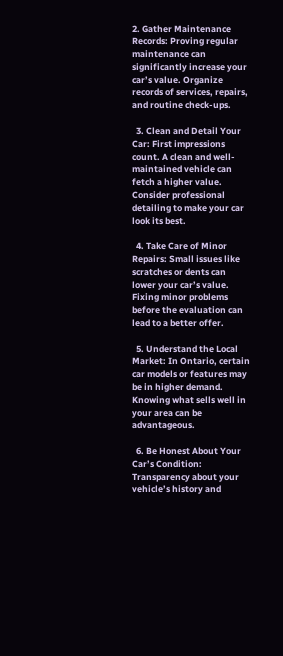2. Gather Maintenance Records: Proving regular maintenance can significantly increase your car’s value. Organize records of services, repairs, and routine check-ups.

  3. Clean and Detail Your Car: First impressions count. A clean and well-maintained vehicle can fetch a higher value. Consider professional detailing to make your car look its best.

  4. Take Care of Minor Repairs: Small issues like scratches or dents can lower your car’s value. Fixing minor problems before the evaluation can lead to a better offer.

  5. Understand the Local Market: In Ontario, certain car models or features may be in higher demand. Knowing what sells well in your area can be advantageous.

  6. Be Honest About Your Car’s Condition: Transparency about your vehicle’s history and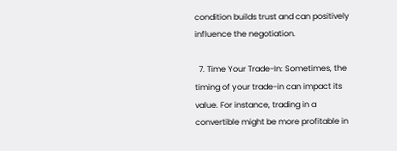condition builds trust and can positively influence the negotiation.

  7. Time Your Trade-In: Sometimes, the timing of your trade-in can impact its value. For instance, trading in a convertible might be more profitable in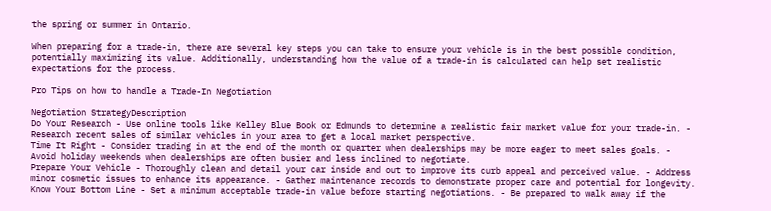the spring or summer in Ontario.

When preparing for a trade-in, there are several key steps you can take to ensure your vehicle is in the best possible condition, potentially maximizing its value. Additionally, understanding how the value of a trade-in is calculated can help set realistic expectations for the process.

Pro Tips on how to handle a Trade-In Negotiation

Negotiation StrategyDescription
Do Your Research - Use online tools like Kelley Blue Book or Edmunds to determine a realistic fair market value for your trade-in. - Research recent sales of similar vehicles in your area to get a local market perspective.
Time It Right - Consider trading in at the end of the month or quarter when dealerships may be more eager to meet sales goals. - Avoid holiday weekends when dealerships are often busier and less inclined to negotiate.
Prepare Your Vehicle - Thoroughly clean and detail your car inside and out to improve its curb appeal and perceived value. - Address minor cosmetic issues to enhance its appearance. - Gather maintenance records to demonstrate proper care and potential for longevity.
Know Your Bottom Line - Set a minimum acceptable trade-in value before starting negotiations. - Be prepared to walk away if the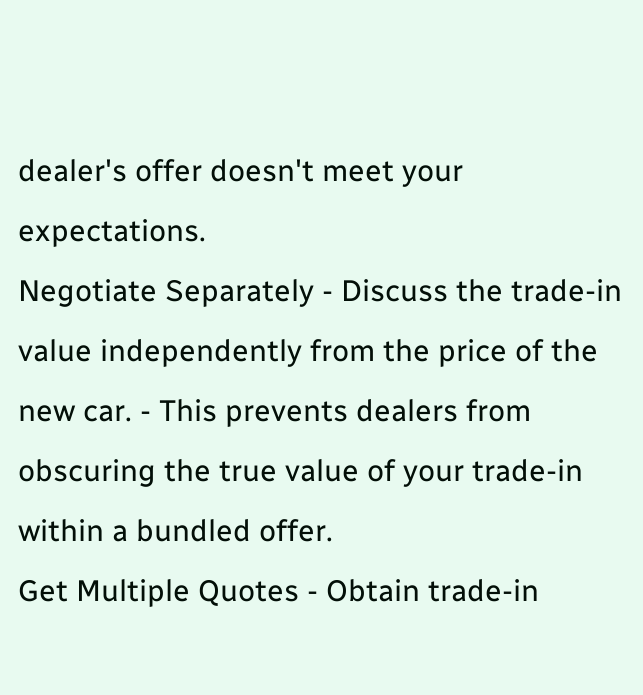dealer's offer doesn't meet your expectations.
Negotiate Separately - Discuss the trade-in value independently from the price of the new car. - This prevents dealers from obscuring the true value of your trade-in within a bundled offer.
Get Multiple Quotes - Obtain trade-in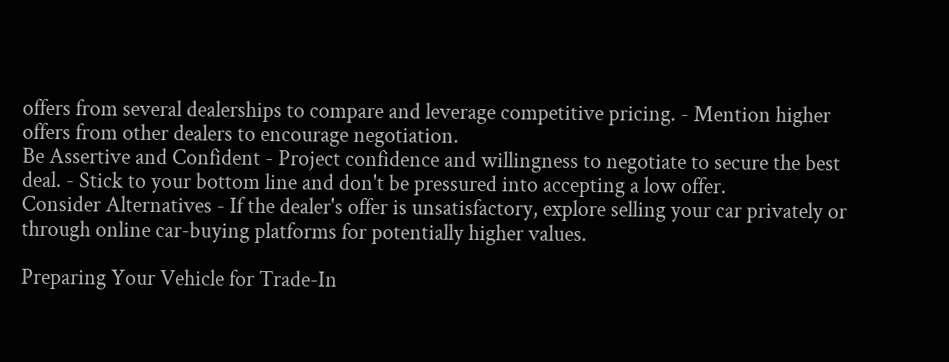offers from several dealerships to compare and leverage competitive pricing. - Mention higher offers from other dealers to encourage negotiation.
Be Assertive and Confident - Project confidence and willingness to negotiate to secure the best deal. - Stick to your bottom line and don't be pressured into accepting a low offer.
Consider Alternatives - If the dealer's offer is unsatisfactory, explore selling your car privately or through online car-buying platforms for potentially higher values.

Preparing Your Vehicle for Trade-In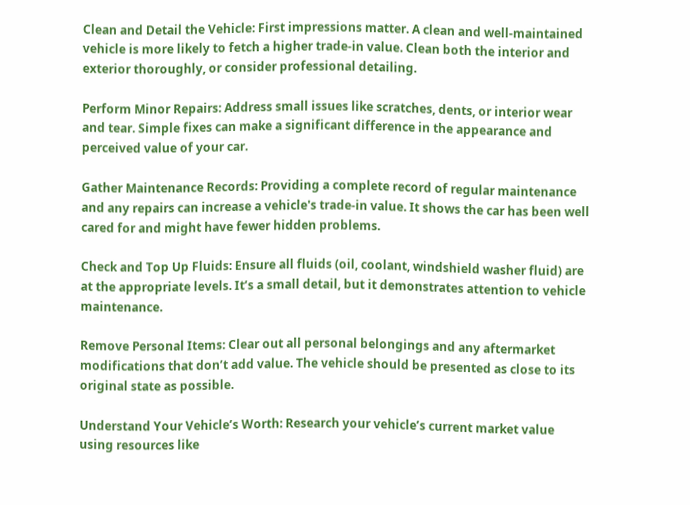Clean and Detail the Vehicle: First impressions matter. A clean and well-maintained vehicle is more likely to fetch a higher trade-in value. Clean both the interior and exterior thoroughly, or consider professional detailing.

Perform Minor Repairs: Address small issues like scratches, dents, or interior wear and tear. Simple fixes can make a significant difference in the appearance and perceived value of your car.

Gather Maintenance Records: Providing a complete record of regular maintenance and any repairs can increase a vehicle's trade-in value. It shows the car has been well cared for and might have fewer hidden problems.

Check and Top Up Fluids: Ensure all fluids (oil, coolant, windshield washer fluid) are at the appropriate levels. It’s a small detail, but it demonstrates attention to vehicle maintenance.

Remove Personal Items: Clear out all personal belongings and any aftermarket modifications that don’t add value. The vehicle should be presented as close to its original state as possible.

Understand Your Vehicle’s Worth: Research your vehicle’s current market value using resources like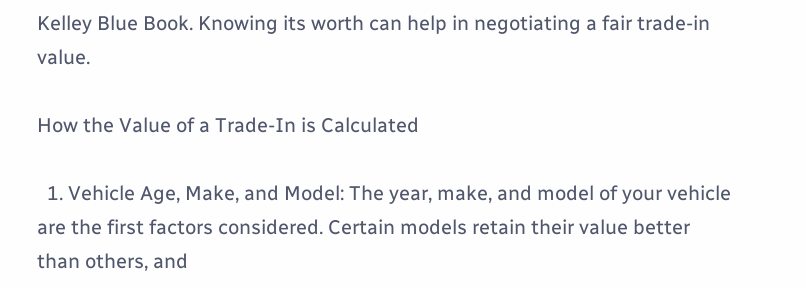Kelley Blue Book. Knowing its worth can help in negotiating a fair trade-in value.

How the Value of a Trade-In is Calculated

  1. Vehicle Age, Make, and Model: The year, make, and model of your vehicle are the first factors considered. Certain models retain their value better than others, and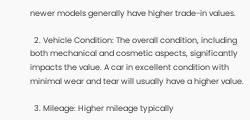newer models generally have higher trade-in values.

  2. Vehicle Condition: The overall condition, including both mechanical and cosmetic aspects, significantly impacts the value. A car in excellent condition with minimal wear and tear will usually have a higher value.

  3. Mileage: Higher mileage typically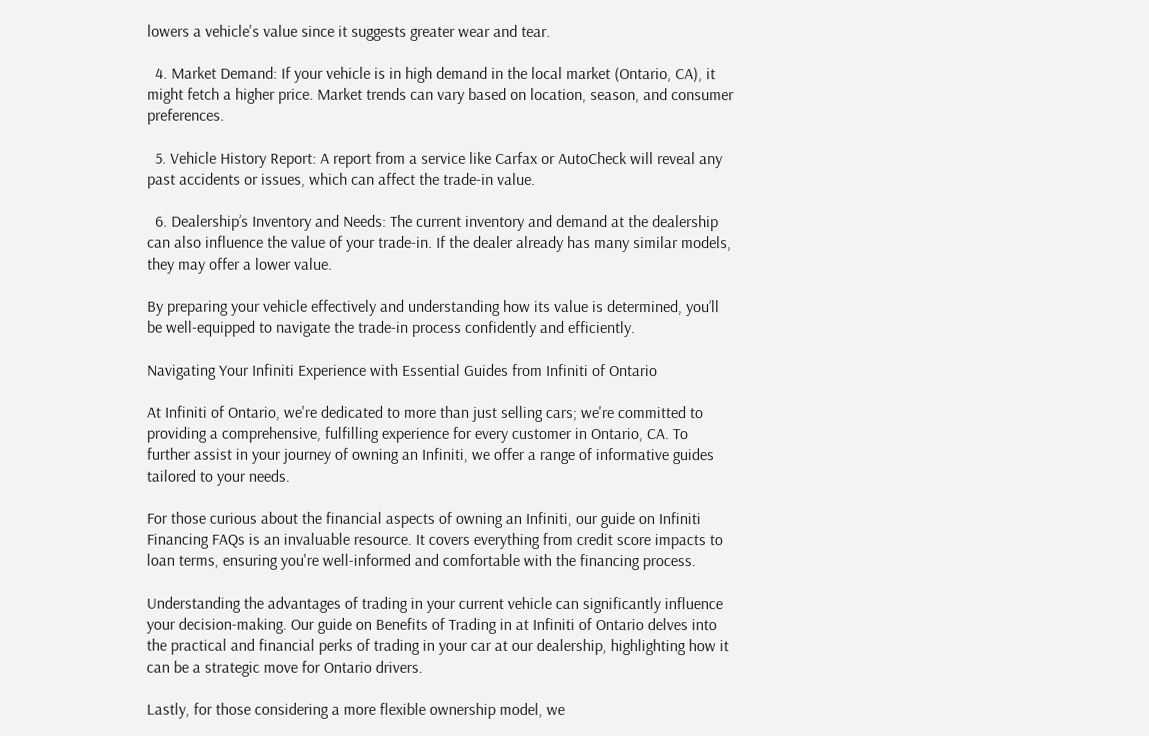lowers a vehicle's value since it suggests greater wear and tear.

  4. Market Demand: If your vehicle is in high demand in the local market (Ontario, CA), it might fetch a higher price. Market trends can vary based on location, season, and consumer preferences.

  5. Vehicle History Report: A report from a service like Carfax or AutoCheck will reveal any past accidents or issues, which can affect the trade-in value.

  6. Dealership’s Inventory and Needs: The current inventory and demand at the dealership can also influence the value of your trade-in. If the dealer already has many similar models, they may offer a lower value.

By preparing your vehicle effectively and understanding how its value is determined, you’ll be well-equipped to navigate the trade-in process confidently and efficiently.

Navigating Your Infiniti Experience with Essential Guides from Infiniti of Ontario

At Infiniti of Ontario, we're dedicated to more than just selling cars; we're committed to providing a comprehensive, fulfilling experience for every customer in Ontario, CA. To further assist in your journey of owning an Infiniti, we offer a range of informative guides tailored to your needs.

For those curious about the financial aspects of owning an Infiniti, our guide on Infiniti Financing FAQs is an invaluable resource. It covers everything from credit score impacts to loan terms, ensuring you're well-informed and comfortable with the financing process.

Understanding the advantages of trading in your current vehicle can significantly influence your decision-making. Our guide on Benefits of Trading in at Infiniti of Ontario delves into the practical and financial perks of trading in your car at our dealership, highlighting how it can be a strategic move for Ontario drivers.

Lastly, for those considering a more flexible ownership model, we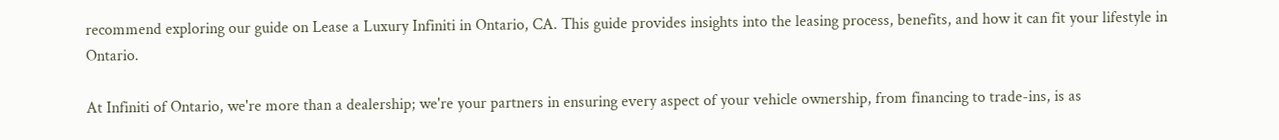recommend exploring our guide on Lease a Luxury Infiniti in Ontario, CA. This guide provides insights into the leasing process, benefits, and how it can fit your lifestyle in Ontario.

At Infiniti of Ontario, we're more than a dealership; we're your partners in ensuring every aspect of your vehicle ownership, from financing to trade-ins, is as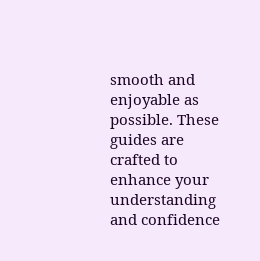smooth and enjoyable as possible. These guides are crafted to enhance your understanding and confidence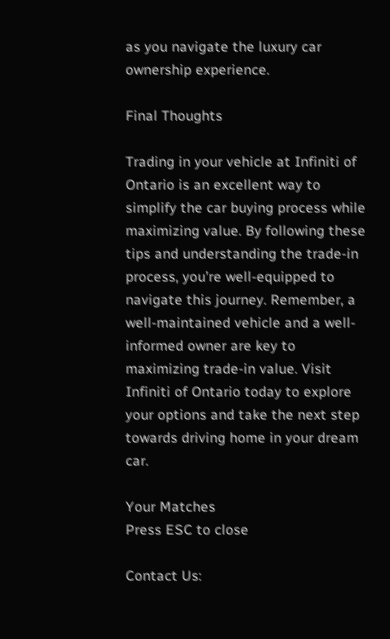as you navigate the luxury car ownership experience.

Final Thoughts

Trading in your vehicle at Infiniti of Ontario is an excellent way to simplify the car buying process while maximizing value. By following these tips and understanding the trade-in process, you’re well-equipped to navigate this journey. Remember, a well-maintained vehicle and a well-informed owner are key to maximizing trade-in value. Visit Infiniti of Ontario today to explore your options and take the next step towards driving home in your dream car.

Your Matches
Press ESC to close

Contact Us: